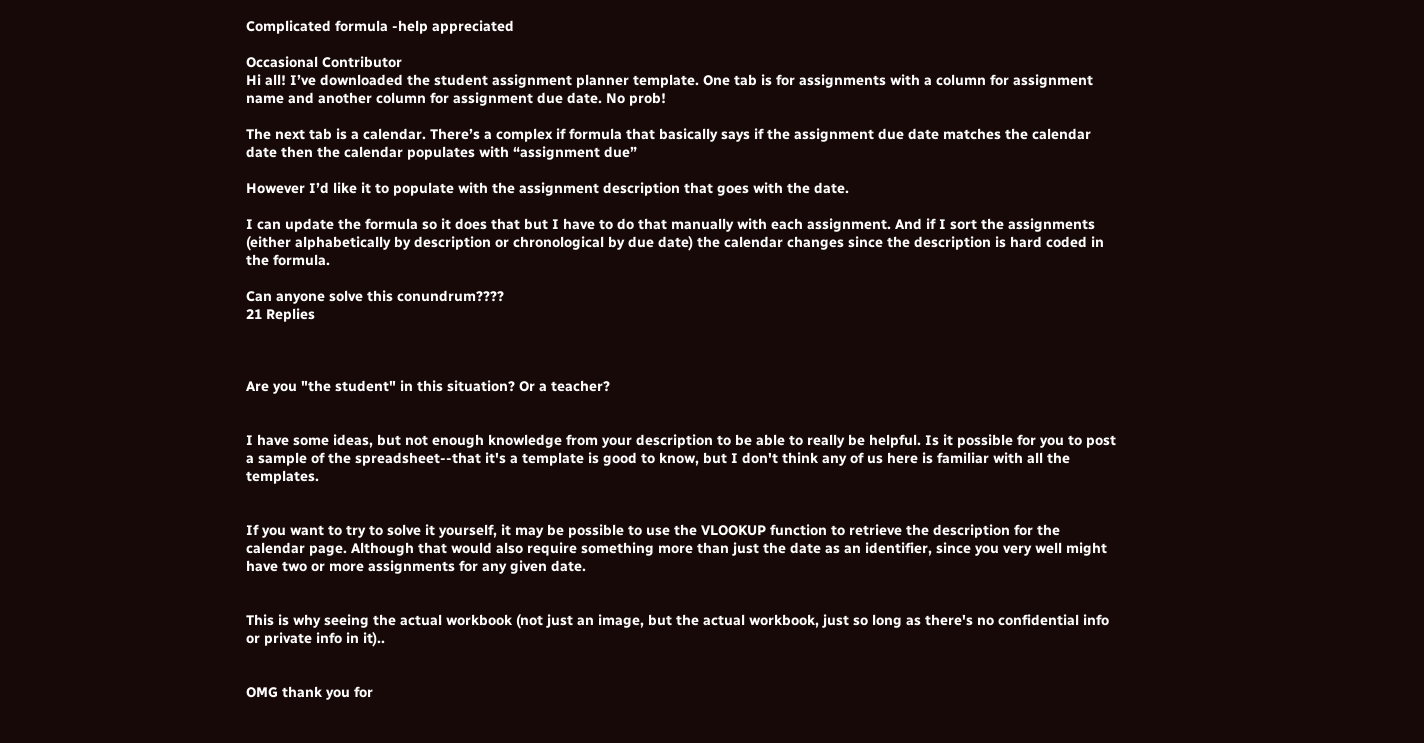Complicated formula -help appreciated

Occasional Contributor
Hi all! I’ve downloaded the student assignment planner template. One tab is for assignments with a column for assignment name and another column for assignment due date. No prob!

The next tab is a calendar. There’s a complex if formula that basically says if the assignment due date matches the calendar date then the calendar populates with “assignment due”

However I’d like it to populate with the assignment description that goes with the date.

I can update the formula so it does that but I have to do that manually with each assignment. And if I sort the assignments (either alphabetically by description or chronological by due date) the calendar changes since the description is hard coded in the formula.

Can anyone solve this conundrum????
21 Replies



Are you "the student" in this situation? Or a teacher?


I have some ideas, but not enough knowledge from your description to be able to really be helpful. Is it possible for you to post a sample of the spreadsheet--that it's a template is good to know, but I don't think any of us here is familiar with all the templates.


If you want to try to solve it yourself, it may be possible to use the VLOOKUP function to retrieve the description for the calendar page. Although that would also require something more than just the date as an identifier, since you very well might have two or more assignments for any given date.


This is why seeing the actual workbook (not just an image, but the actual workbook, just so long as there's no confidential info or private info in it)..


OMG thank you for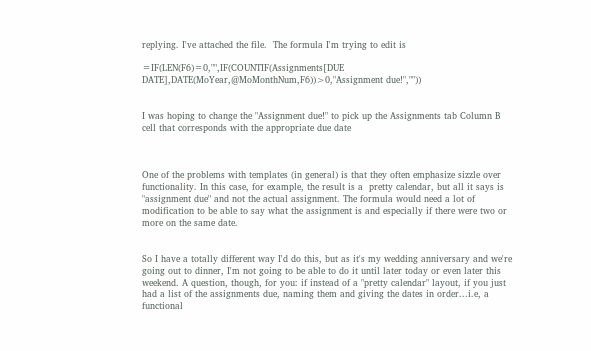replying. I've attached the file.  The formula I'm trying to edit is

=IF(LEN(F6)=0,"",IF(COUNTIF(Assignments[DUE DATE],DATE(MoYear,@MoMonthNum,F6))>0,"Assignment due!",""))


I was hoping to change the "Assignment due!" to pick up the Assignments tab Column B cell that corresponds with the appropriate due date



One of the problems with templates (in general) is that they often emphasize sizzle over functionality. In this case, for example, the result is a  pretty calendar, but all it says is "assignment due" and not the actual assignment. The formula would need a lot of modification to be able to say what the assignment is and especially if there were two or more on the same date.


So I have a totally different way I'd do this, but as it's my wedding anniversary and we're going out to dinner, I'm not going to be able to do it until later today or even later this weekend. A question, though, for you: if instead of a "pretty calendar" layout, if you just had a list of the assignments due, naming them and giving the dates in order...i.e, a functional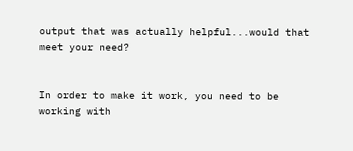output that was actually helpful...would that meet your need?


In order to make it work, you need to be working with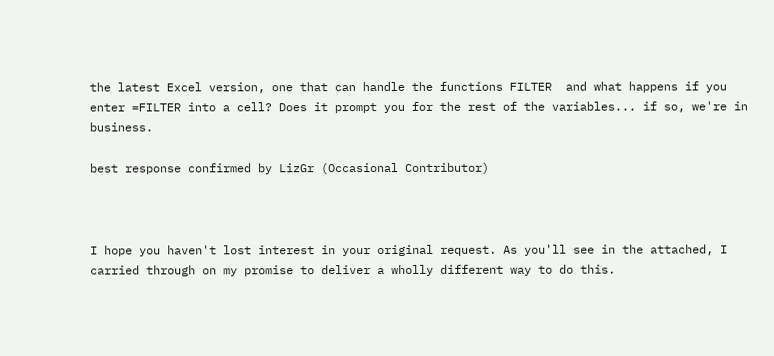the latest Excel version, one that can handle the functions FILTER  and what happens if you enter =FILTER into a cell? Does it prompt you for the rest of the variables... if so, we're in business.

best response confirmed by LizGr (Occasional Contributor)



I hope you haven't lost interest in your original request. As you'll see in the attached, I carried through on my promise to deliver a wholly different way to do this.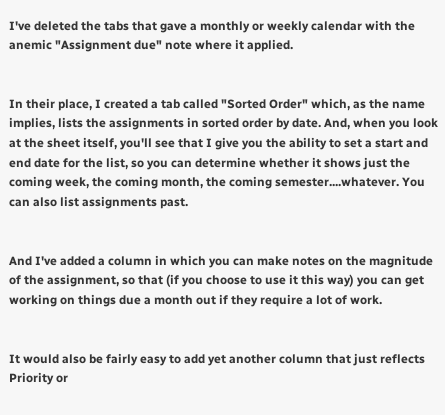I've deleted the tabs that gave a monthly or weekly calendar with the anemic "Assignment due" note where it applied.


In their place, I created a tab called "Sorted Order" which, as the name implies, lists the assignments in sorted order by date. And, when you look at the sheet itself, you'll see that I give you the ability to set a start and end date for the list, so you can determine whether it shows just the coming week, the coming month, the coming semester....whatever. You can also list assignments past.


And I've added a column in which you can make notes on the magnitude of the assignment, so that (if you choose to use it this way) you can get working on things due a month out if they require a lot of work.


It would also be fairly easy to add yet another column that just reflects Priority or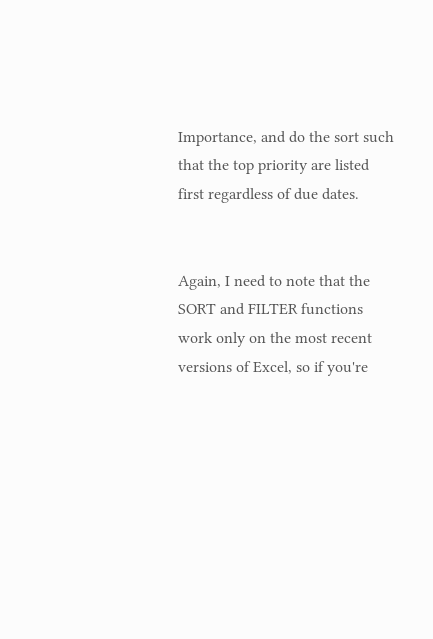Importance, and do the sort such that the top priority are listed first regardless of due dates.


Again, I need to note that the SORT and FILTER functions work only on the most recent versions of Excel, so if you're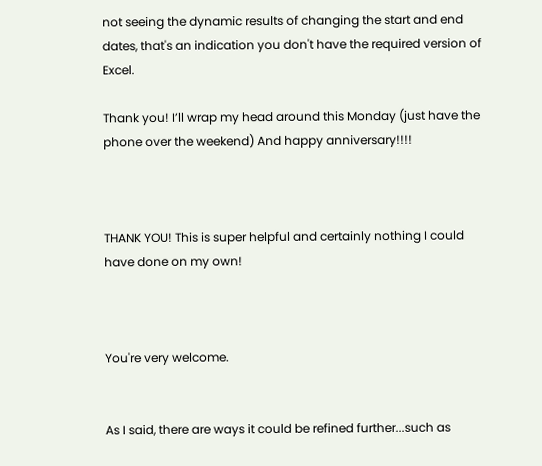not seeing the dynamic results of changing the start and end dates, that's an indication you don't have the required version of Excel.

Thank you! I’ll wrap my head around this Monday (just have the phone over the weekend) And happy anniversary!!!!



THANK YOU! This is super helpful and certainly nothing I could have done on my own!



You're very welcome.


As I said, there are ways it could be refined further...such as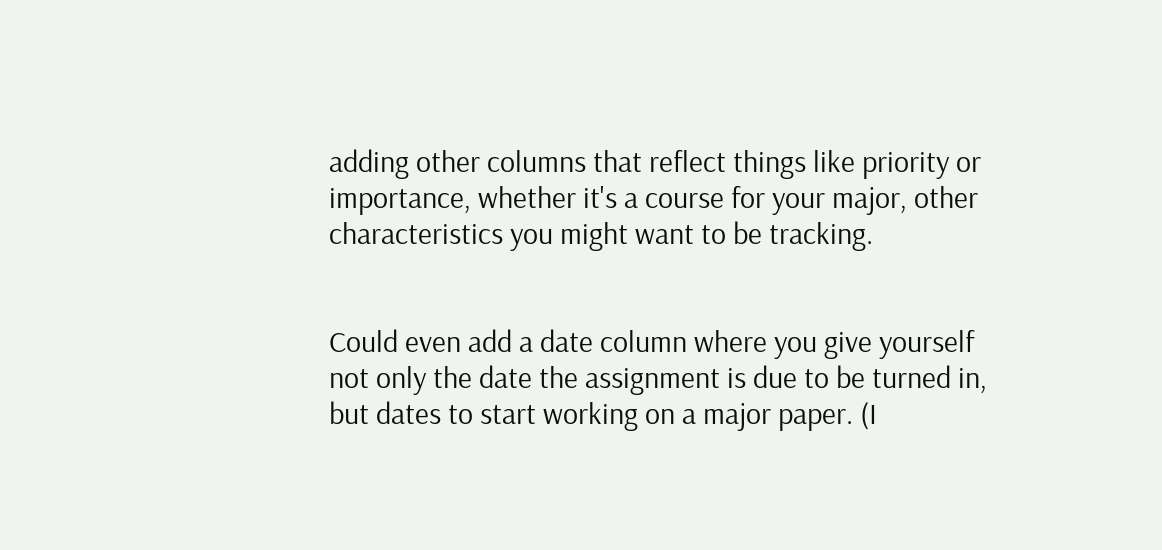adding other columns that reflect things like priority or importance, whether it's a course for your major, other characteristics you might want to be tracking.


Could even add a date column where you give yourself not only the date the assignment is due to be turned in, but dates to start working on a major paper. (I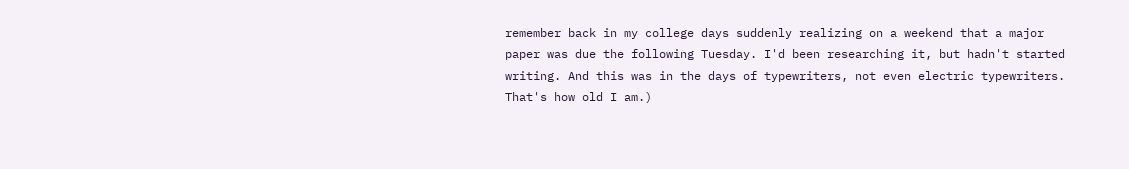remember back in my college days suddenly realizing on a weekend that a major paper was due the following Tuesday. I'd been researching it, but hadn't started writing. And this was in the days of typewriters, not even electric typewriters. That's how old I am.)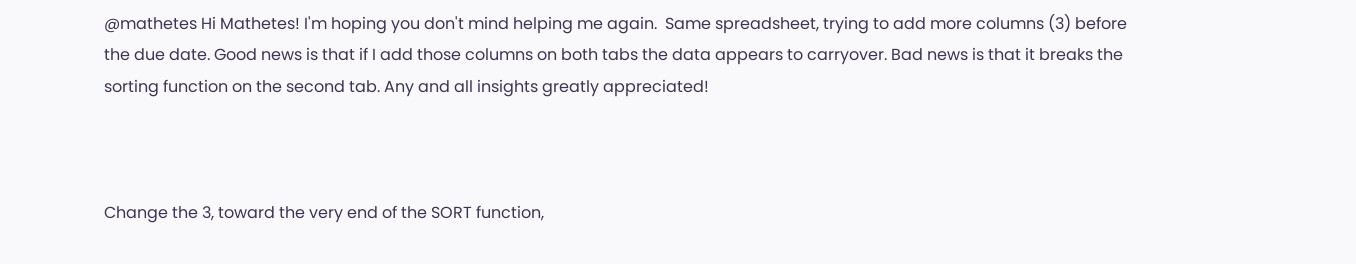@mathetes Hi Mathetes! I'm hoping you don't mind helping me again.  Same spreadsheet, trying to add more columns (3) before the due date. Good news is that if I add those columns on both tabs the data appears to carryover. Bad news is that it breaks the sorting function on the second tab. Any and all insights greatly appreciated!



Change the 3, toward the very end of the SORT function,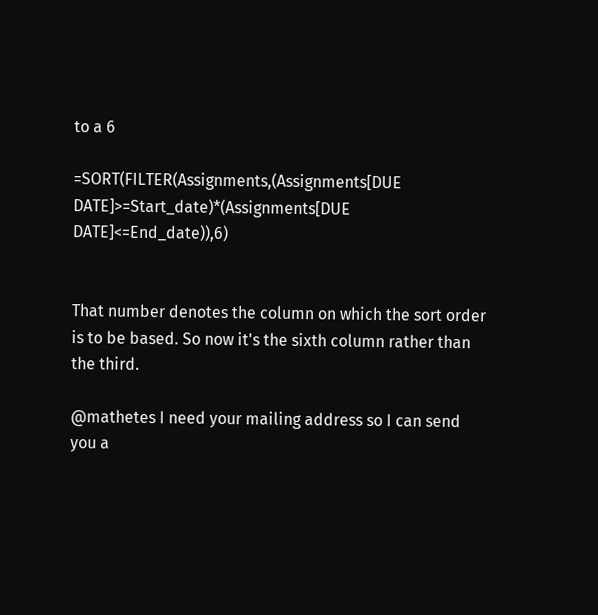to a 6

=SORT(FILTER(Assignments,(Assignments[DUE DATE]>=Start_date)*(Assignments[DUE DATE]<=End_date)),6)


That number denotes the column on which the sort order is to be based. So now it's the sixth column rather than the third.

@mathetes I need your mailing address so I can send you a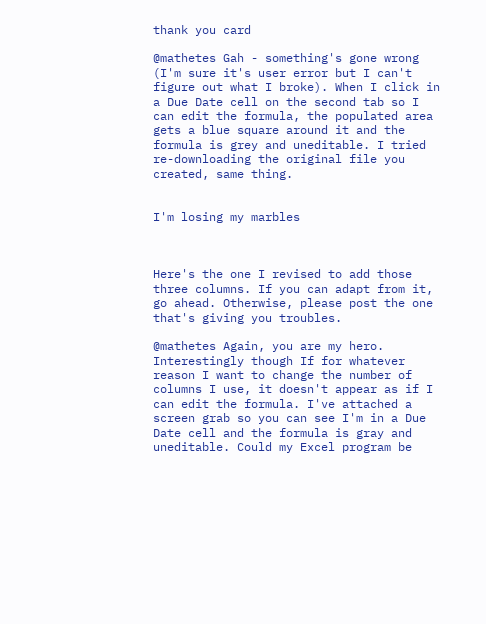thank you card

@mathetes Gah - something's gone wrong (I'm sure it's user error but I can't figure out what I broke). When I click in a Due Date cell on the second tab so I can edit the formula, the populated area gets a blue square around it and the formula is grey and uneditable. I tried re-downloading the original file you created, same thing.


I'm losing my marbles



Here's the one I revised to add those three columns. If you can adapt from it, go ahead. Otherwise, please post the one that's giving you troubles.

@mathetes Again, you are my hero. Interestingly though If for whatever reason I want to change the number of columns I use, it doesn't appear as if I can edit the formula. I've attached a screen grab so you can see I'm in a Due Date cell and the formula is gray and uneditable. Could my Excel program be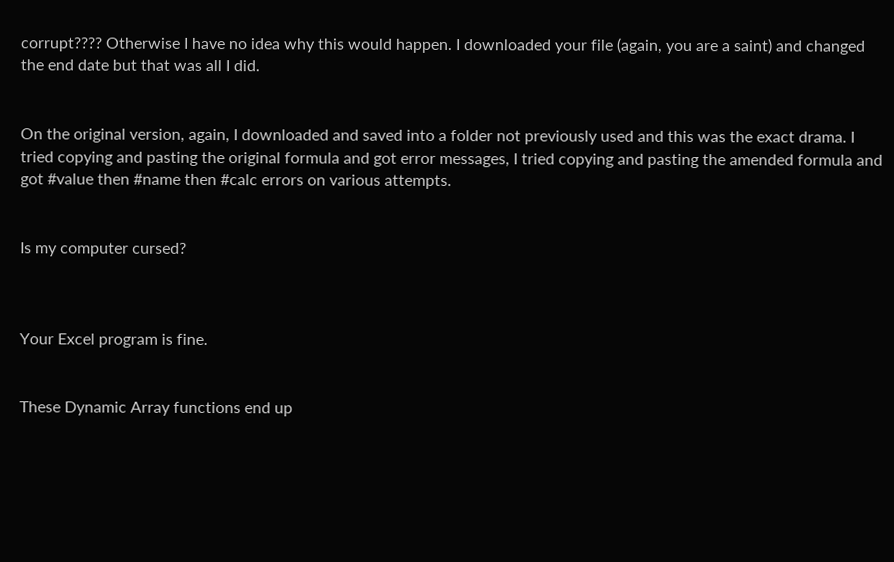corrupt???? Otherwise I have no idea why this would happen. I downloaded your file (again, you are a saint) and changed the end date but that was all I did.


On the original version, again, I downloaded and saved into a folder not previously used and this was the exact drama. I tried copying and pasting the original formula and got error messages, I tried copying and pasting the amended formula and got #value then #name then #calc errors on various attempts.


Is my computer cursed?



Your Excel program is fine.


These Dynamic Array functions end up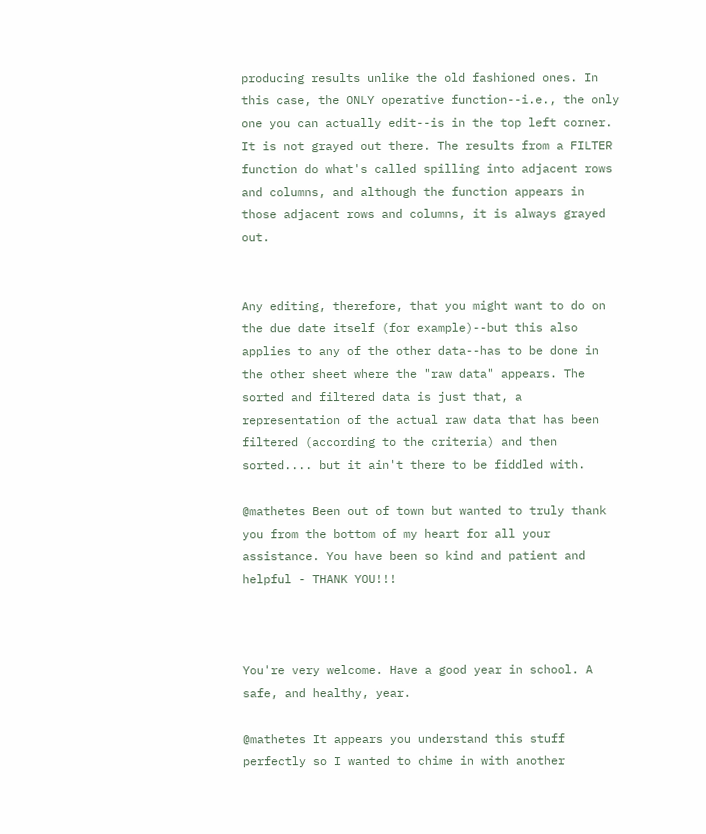producing results unlike the old fashioned ones. In this case, the ONLY operative function--i.e., the only one you can actually edit--is in the top left corner. It is not grayed out there. The results from a FILTER function do what's called spilling into adjacent rows and columns, and although the function appears in those adjacent rows and columns, it is always grayed out.


Any editing, therefore, that you might want to do on the due date itself (for example)--but this also applies to any of the other data--has to be done in the other sheet where the "raw data" appears. The sorted and filtered data is just that, a representation of the actual raw data that has been filtered (according to the criteria) and then sorted.... but it ain't there to be fiddled with.

@mathetes Been out of town but wanted to truly thank you from the bottom of my heart for all your assistance. You have been so kind and patient and helpful - THANK YOU!!!



You're very welcome. Have a good year in school. A safe, and healthy, year.

@mathetes It appears you understand this stuff perfectly so I wanted to chime in with another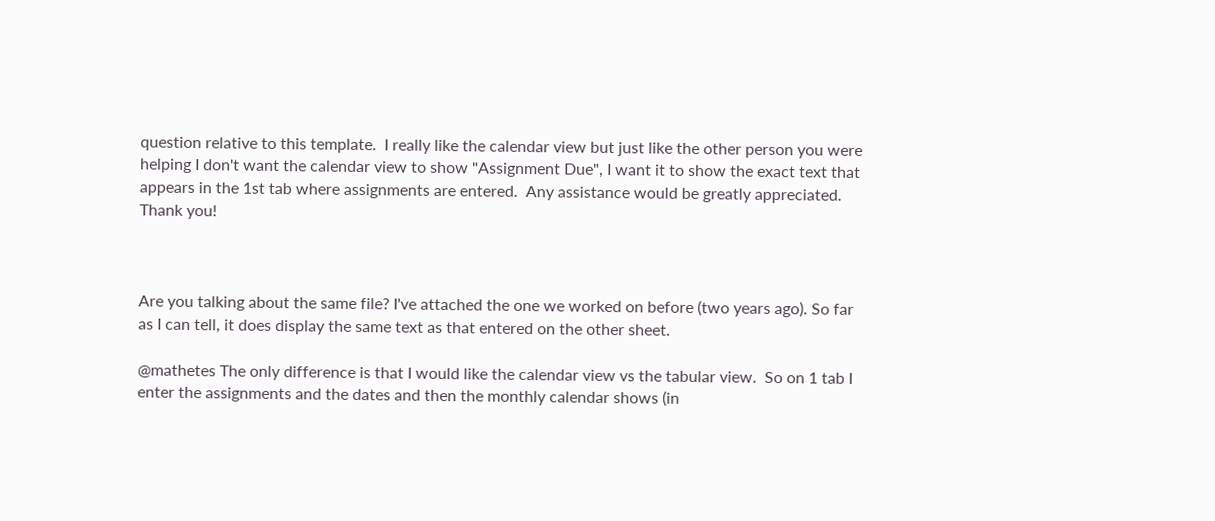question relative to this template.  I really like the calendar view but just like the other person you were helping I don't want the calendar view to show "Assignment Due", I want it to show the exact text that appears in the 1st tab where assignments are entered.  Any assistance would be greatly appreciated.  Thank you!



Are you talking about the same file? I've attached the one we worked on before (two years ago). So far as I can tell, it does display the same text as that entered on the other sheet.

@mathetes The only difference is that I would like the calendar view vs the tabular view.  So on 1 tab I enter the assignments and the dates and then the monthly calendar shows (in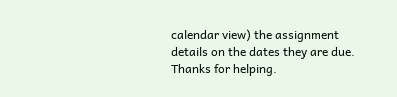calendar view) the assignment details on the dates they are due.  Thanks for helping.